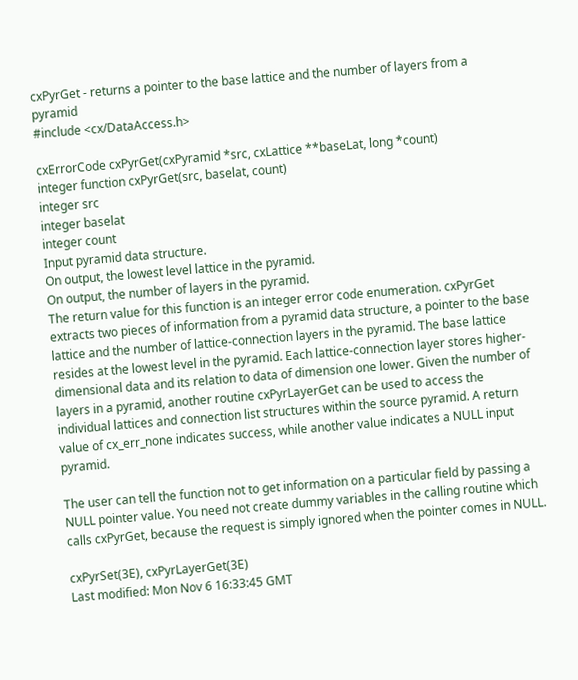cxPyrGet - returns a pointer to the base lattice and the number of layers from a pyramid
#include <cx/DataAccess.h>

cxErrorCode cxPyrGet(cxPyramid *src, cxLattice **baseLat, long *count)
integer function cxPyrGet(src, baselat, count)
integer src
integer baselat
integer count
Input pyramid data structure.
On output, the lowest level lattice in the pyramid.
On output, the number of layers in the pyramid.
The return value for this function is an integer error code enumeration. cxPyrGet extracts two pieces of information from a pyramid data structure, a pointer to the base lattice and the number of lattice-connection layers in the pyramid. The base lattice resides at the lowest level in the pyramid. Each lattice-connection layer stores higher-dimensional data and its relation to data of dimension one lower. Given the number of layers in a pyramid, another routine cxPyrLayerGet can be used to access the individual lattices and connection list structures within the source pyramid. A return value of cx_err_none indicates success, while another value indicates a NULL input pyramid.

The user can tell the function not to get information on a particular field by passing a NULL pointer value. You need not create dummy variables in the calling routine which calls cxPyrGet, because the request is simply ignored when the pointer comes in NULL.

cxPyrSet(3E), cxPyrLayerGet(3E)
Last modified: Mon Nov 6 16:33:45 GMT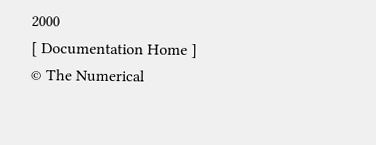2000
[ Documentation Home ]
© The Numerical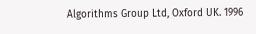Algorithms Group Ltd, Oxford UK. 1996